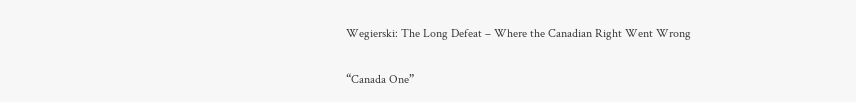Wegierski: The Long Defeat – Where the Canadian Right Went Wrong

“Canada One”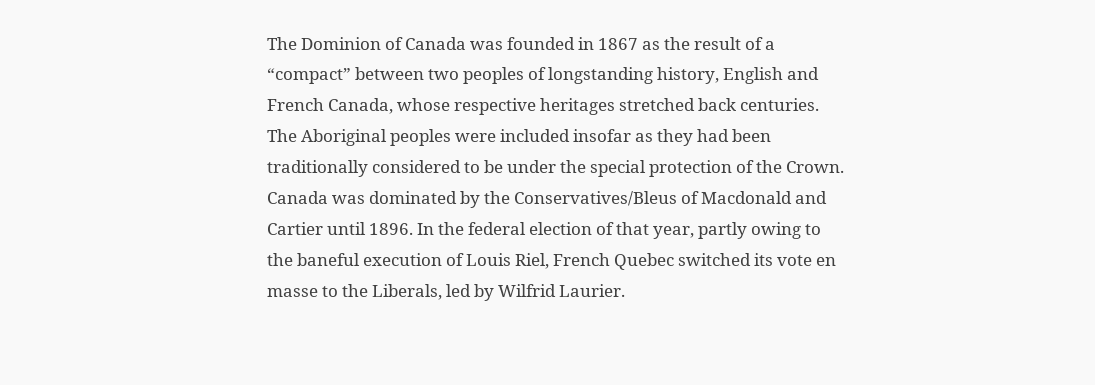The Dominion of Canada was founded in 1867 as the result of a “compact” between two peoples of longstanding history, English and French Canada, whose respective heritages stretched back centuries. The Aboriginal peoples were included insofar as they had been traditionally considered to be under the special protection of the Crown. Canada was dominated by the Conservatives/Bleus of Macdonald and Cartier until 1896. In the federal election of that year, partly owing to the baneful execution of Louis Riel, French Quebec switched its vote en masse to the Liberals, led by Wilfrid Laurier.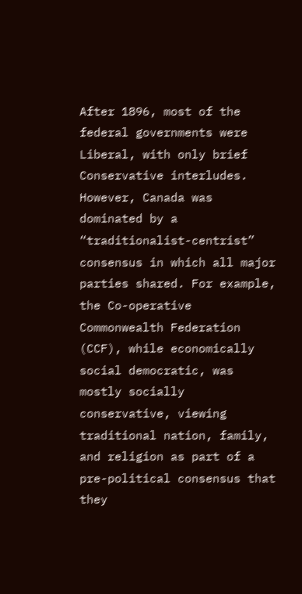After 1896, most of the federal governments were Liberal, with only brief Conservative interludes. However, Canada was dominated by a “traditionalist-centrist” consensus in which all major parties shared. For example, the Co-operative Commonwealth Federation (CCF), while economically social democratic, was mostly socially conservative, viewing traditional nation, family, and religion as part of a pre-political consensus that they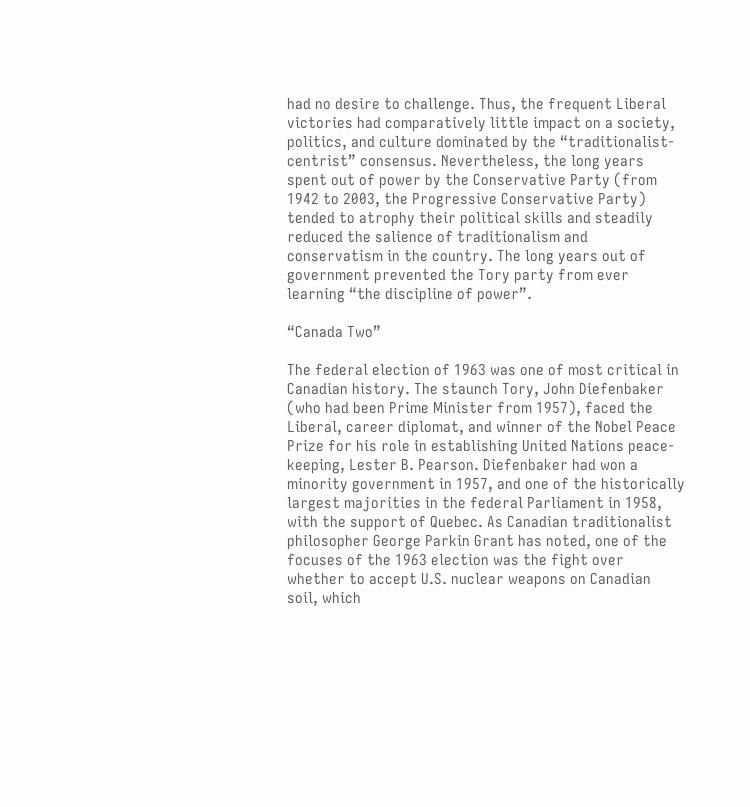had no desire to challenge. Thus, the frequent Liberal victories had comparatively little impact on a society, politics, and culture dominated by the “traditionalist-centrist” consensus. Nevertheless, the long years spent out of power by the Conservative Party (from 1942 to 2003, the Progressive Conservative Party) tended to atrophy their political skills and steadily reduced the salience of traditionalism and conservatism in the country. The long years out of government prevented the Tory party from ever learning “the discipline of power”.

“Canada Two”

The federal election of 1963 was one of most critical in Canadian history. The staunch Tory, John Diefenbaker (who had been Prime Minister from 1957), faced the Liberal, career diplomat, and winner of the Nobel Peace Prize for his role in establishing United Nations peace-keeping, Lester B. Pearson. Diefenbaker had won a minority government in 1957, and one of the historically largest majorities in the federal Parliament in 1958, with the support of Quebec. As Canadian traditionalist philosopher George Parkin Grant has noted, one of the focuses of the 1963 election was the fight over whether to accept U.S. nuclear weapons on Canadian soil, which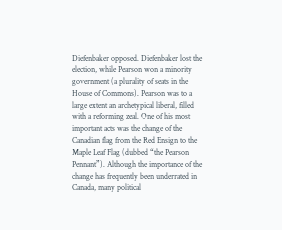Diefenbaker opposed. Diefenbaker lost the election, while Pearson won a minority government (a plurality of seats in the House of Commons). Pearson was to a large extent an archetypical liberal, filled with a reforming zeal. One of his most important acts was the change of the Canadian flag from the Red Ensign to the Maple Leaf Flag (dubbed “the Pearson Pennant”). Although the importance of the change has frequently been underrated in Canada, many political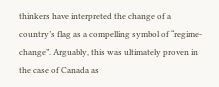thinkers have interpreted the change of a country’s flag as a compelling symbol of “regime-change”. Arguably, this was ultimately proven in the case of Canada as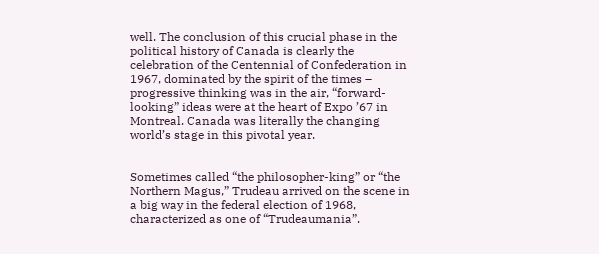well. The conclusion of this crucial phase in the political history of Canada is clearly the celebration of the Centennial of Confederation in 1967, dominated by the spirit of the times – progressive thinking was in the air, “forward-looking” ideas were at the heart of Expo ’67 in Montreal. Canada was literally the changing world’s stage in this pivotal year.


Sometimes called “the philosopher-king” or “the Northern Magus,” Trudeau arrived on the scene in a big way in the federal election of 1968, characterized as one of “Trudeaumania”.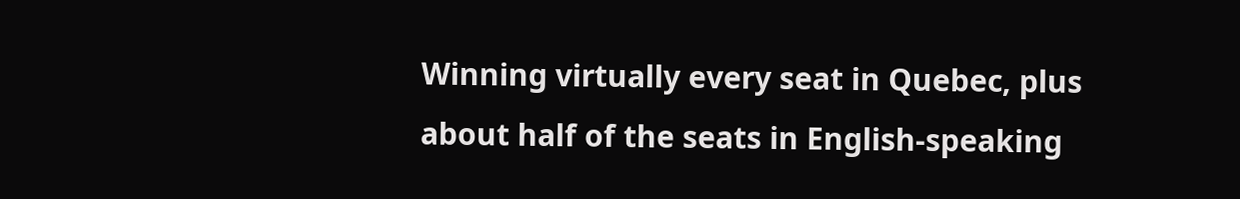Winning virtually every seat in Quebec, plus about half of the seats in English-speaking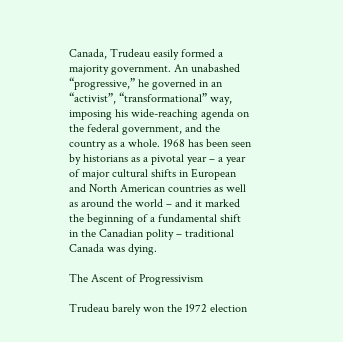Canada, Trudeau easily formed a majority government. An unabashed “progressive,” he governed in an “activist”, “transformational” way, imposing his wide-reaching agenda on the federal government, and the country as a whole. 1968 has been seen by historians as a pivotal year – a year of major cultural shifts in European and North American countries as well as around the world – and it marked the beginning of a fundamental shift in the Canadian polity – traditional Canada was dying.

The Ascent of Progressivism

Trudeau barely won the 1972 election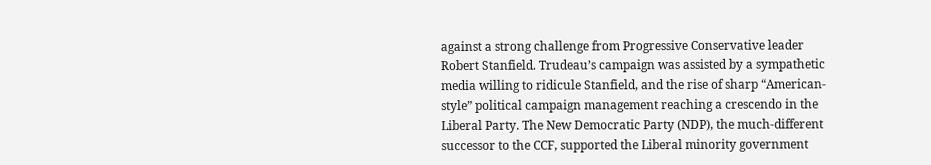against a strong challenge from Progressive Conservative leader Robert Stanfield. Trudeau’s campaign was assisted by a sympathetic media willing to ridicule Stanfield, and the rise of sharp “American-style” political campaign management reaching a crescendo in the Liberal Party. The New Democratic Party (NDP), the much-different successor to the CCF, supported the Liberal minority government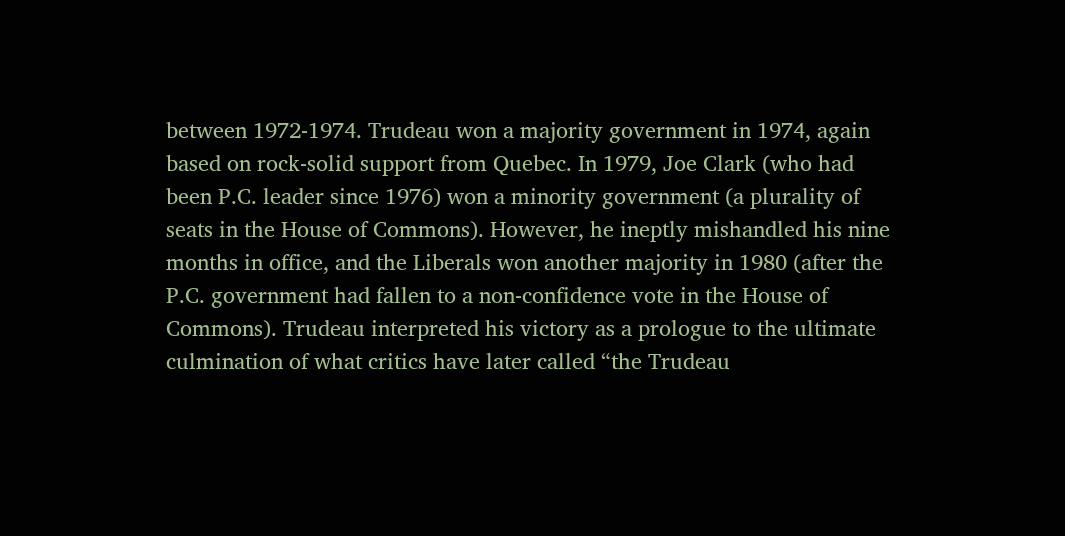between 1972-1974. Trudeau won a majority government in 1974, again based on rock-solid support from Quebec. In 1979, Joe Clark (who had been P.C. leader since 1976) won a minority government (a plurality of seats in the House of Commons). However, he ineptly mishandled his nine months in office, and the Liberals won another majority in 1980 (after the P.C. government had fallen to a non-confidence vote in the House of Commons). Trudeau interpreted his victory as a prologue to the ultimate culmination of what critics have later called “the Trudeau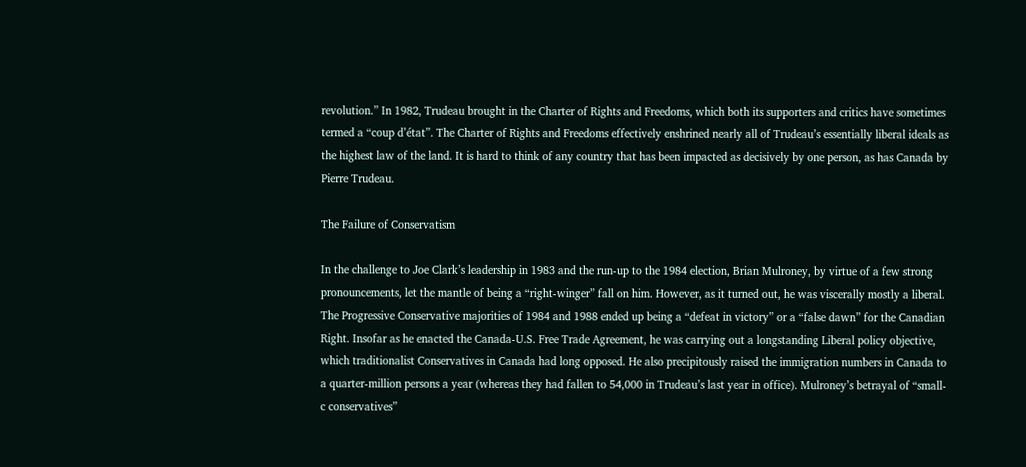revolution.” In 1982, Trudeau brought in the Charter of Rights and Freedoms, which both its supporters and critics have sometimes termed a “coup d’état”. The Charter of Rights and Freedoms effectively enshrined nearly all of Trudeau’s essentially liberal ideals as the highest law of the land. It is hard to think of any country that has been impacted as decisively by one person, as has Canada by Pierre Trudeau.

The Failure of Conservatism

In the challenge to Joe Clark’s leadership in 1983 and the run-up to the 1984 election, Brian Mulroney, by virtue of a few strong pronouncements, let the mantle of being a “right-winger” fall on him. However, as it turned out, he was viscerally mostly a liberal. The Progressive Conservative majorities of 1984 and 1988 ended up being a “defeat in victory” or a “false dawn” for the Canadian Right. Insofar as he enacted the Canada-U.S. Free Trade Agreement, he was carrying out a longstanding Liberal policy objective, which traditionalist Conservatives in Canada had long opposed. He also precipitously raised the immigration numbers in Canada to a quarter-million persons a year (whereas they had fallen to 54,000 in Trudeau’s last year in office). Mulroney’s betrayal of “small-c conservatives”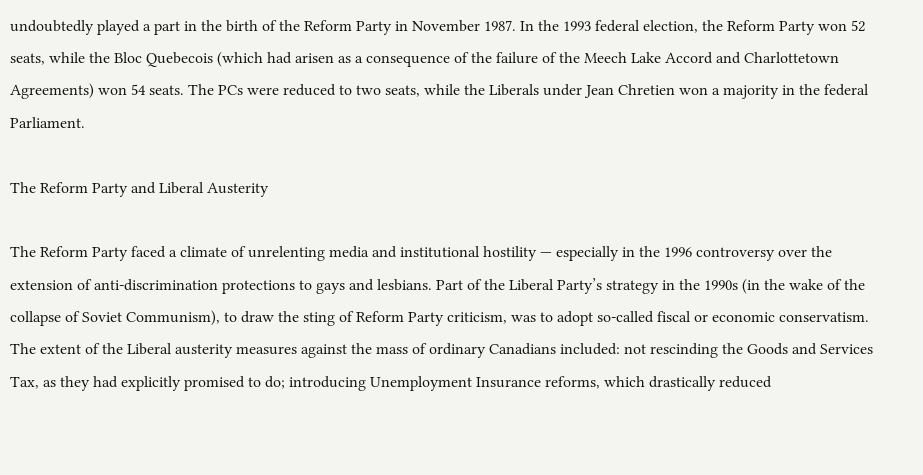undoubtedly played a part in the birth of the Reform Party in November 1987. In the 1993 federal election, the Reform Party won 52 seats, while the Bloc Quebecois (which had arisen as a consequence of the failure of the Meech Lake Accord and Charlottetown Agreements) won 54 seats. The PCs were reduced to two seats, while the Liberals under Jean Chretien won a majority in the federal Parliament.

The Reform Party and Liberal Austerity

The Reform Party faced a climate of unrelenting media and institutional hostility — especially in the 1996 controversy over the extension of anti-discrimination protections to gays and lesbians. Part of the Liberal Party’s strategy in the 1990s (in the wake of the collapse of Soviet Communism), to draw the sting of Reform Party criticism, was to adopt so-called fiscal or economic conservatism. The extent of the Liberal austerity measures against the mass of ordinary Canadians included: not rescinding the Goods and Services Tax, as they had explicitly promised to do; introducing Unemployment Insurance reforms, which drastically reduced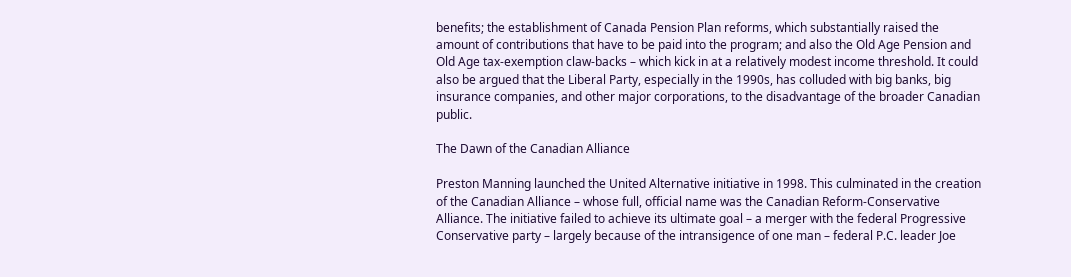benefits; the establishment of Canada Pension Plan reforms, which substantially raised the amount of contributions that have to be paid into the program; and also the Old Age Pension and Old Age tax-exemption claw-backs – which kick in at a relatively modest income threshold. It could also be argued that the Liberal Party, especially in the 1990s, has colluded with big banks, big insurance companies, and other major corporations, to the disadvantage of the broader Canadian public.

The Dawn of the Canadian Alliance

Preston Manning launched the United Alternative initiative in 1998. This culminated in the creation of the Canadian Alliance – whose full, official name was the Canadian Reform-Conservative Alliance. The initiative failed to achieve its ultimate goal – a merger with the federal Progressive Conservative party – largely because of the intransigence of one man – federal P.C. leader Joe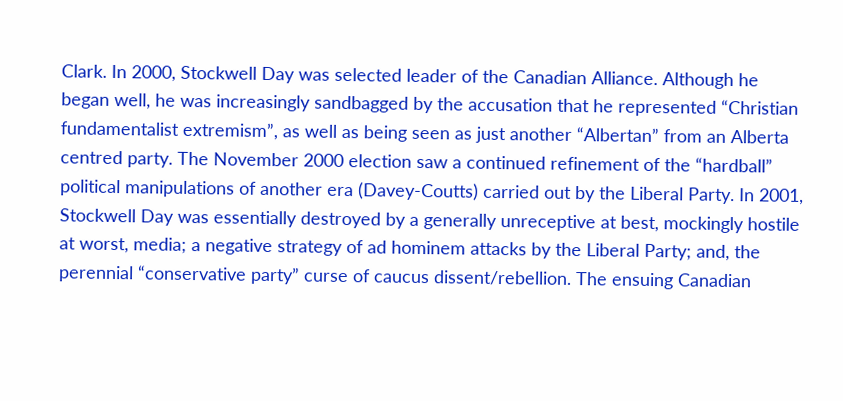Clark. In 2000, Stockwell Day was selected leader of the Canadian Alliance. Although he began well, he was increasingly sandbagged by the accusation that he represented “Christian fundamentalist extremism”, as well as being seen as just another “Albertan” from an Alberta centred party. The November 2000 election saw a continued refinement of the “hardball” political manipulations of another era (Davey-Coutts) carried out by the Liberal Party. In 2001, Stockwell Day was essentially destroyed by a generally unreceptive at best, mockingly hostile at worst, media; a negative strategy of ad hominem attacks by the Liberal Party; and, the perennial “conservative party” curse of caucus dissent/rebellion. The ensuing Canadian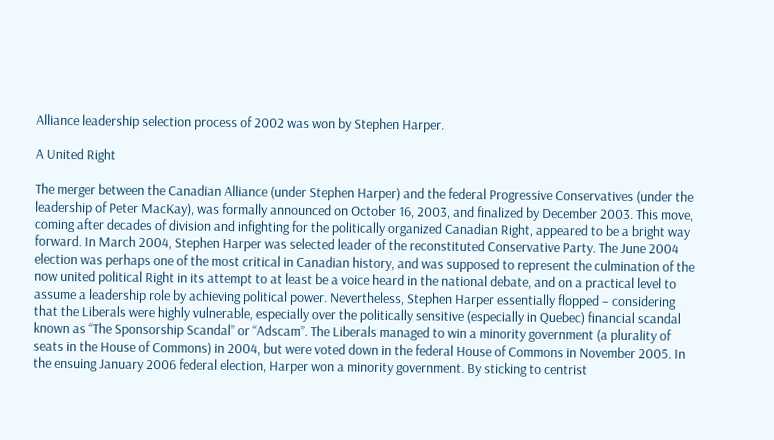Alliance leadership selection process of 2002 was won by Stephen Harper.

A United Right

The merger between the Canadian Alliance (under Stephen Harper) and the federal Progressive Conservatives (under the leadership of Peter MacKay), was formally announced on October 16, 2003, and finalized by December 2003. This move, coming after decades of division and infighting for the politically organized Canadian Right, appeared to be a bright way forward. In March 2004, Stephen Harper was selected leader of the reconstituted Conservative Party. The June 2004 election was perhaps one of the most critical in Canadian history, and was supposed to represent the culmination of the now united political Right in its attempt to at least be a voice heard in the national debate, and on a practical level to assume a leadership role by achieving political power. Nevertheless, Stephen Harper essentially flopped – considering that the Liberals were highly vulnerable, especially over the politically sensitive (especially in Quebec) financial scandal known as “The Sponsorship Scandal” or “Adscam”. The Liberals managed to win a minority government (a plurality of seats in the House of Commons) in 2004, but were voted down in the federal House of Commons in November 2005. In the ensuing January 2006 federal election, Harper won a minority government. By sticking to centrist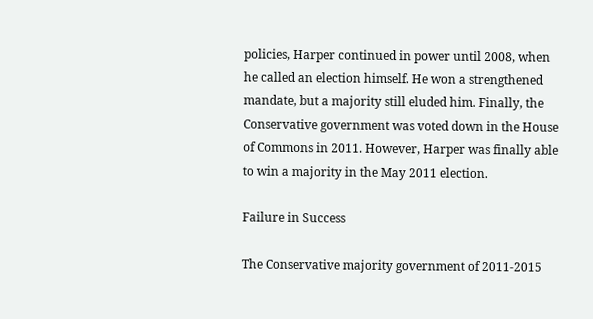policies, Harper continued in power until 2008, when he called an election himself. He won a strengthened mandate, but a majority still eluded him. Finally, the Conservative government was voted down in the House of Commons in 2011. However, Harper was finally able to win a majority in the May 2011 election.

Failure in Success

The Conservative majority government of 2011-2015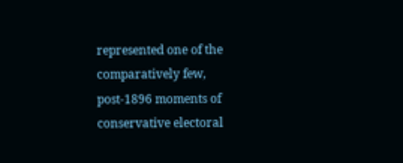represented one of the comparatively few, post-1896 moments of conservative electoral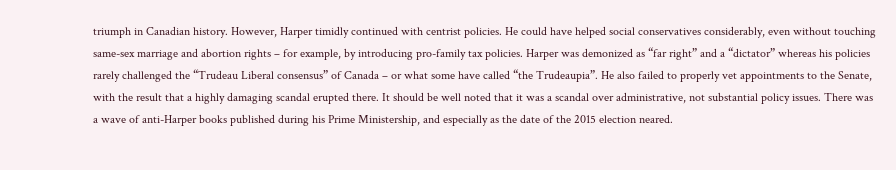triumph in Canadian history. However, Harper timidly continued with centrist policies. He could have helped social conservatives considerably, even without touching same-sex marriage and abortion rights – for example, by introducing pro-family tax policies. Harper was demonized as “far right” and a “dictator” whereas his policies rarely challenged the “Trudeau Liberal consensus” of Canada – or what some have called “the Trudeaupia”. He also failed to properly vet appointments to the Senate, with the result that a highly damaging scandal erupted there. It should be well noted that it was a scandal over administrative, not substantial policy issues. There was a wave of anti-Harper books published during his Prime Ministership, and especially as the date of the 2015 election neared.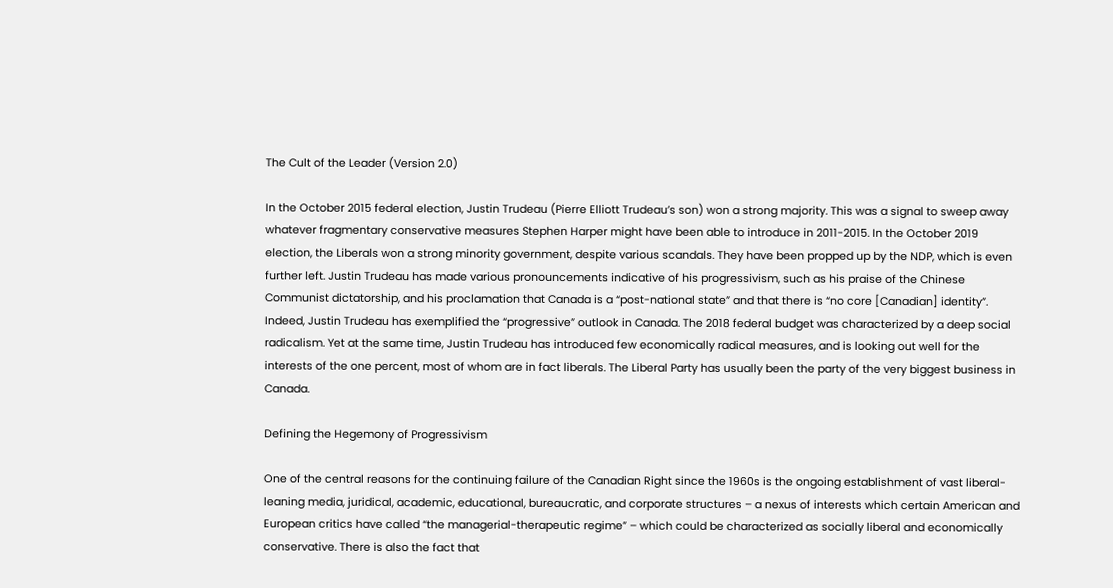The Cult of the Leader (Version 2.0)

In the October 2015 federal election, Justin Trudeau (Pierre Elliott Trudeau’s son) won a strong majority. This was a signal to sweep away whatever fragmentary conservative measures Stephen Harper might have been able to introduce in 2011-2015. In the October 2019 election, the Liberals won a strong minority government, despite various scandals. They have been propped up by the NDP, which is even further left. Justin Trudeau has made various pronouncements indicative of his progressivism, such as his praise of the Chinese Communist dictatorship, and his proclamation that Canada is a “post-national state” and that there is “no core [Canadian] identity”. Indeed, Justin Trudeau has exemplified the “progressive” outlook in Canada. The 2018 federal budget was characterized by a deep social radicalism. Yet at the same time, Justin Trudeau has introduced few economically radical measures, and is looking out well for the interests of the one percent, most of whom are in fact liberals. The Liberal Party has usually been the party of the very biggest business in Canada.

Defining the Hegemony of Progressivism

One of the central reasons for the continuing failure of the Canadian Right since the 1960s is the ongoing establishment of vast liberal-leaning media, juridical, academic, educational, bureaucratic, and corporate structures – a nexus of interests which certain American and European critics have called “the managerial-therapeutic regime” – which could be characterized as socially liberal and economically conservative. There is also the fact that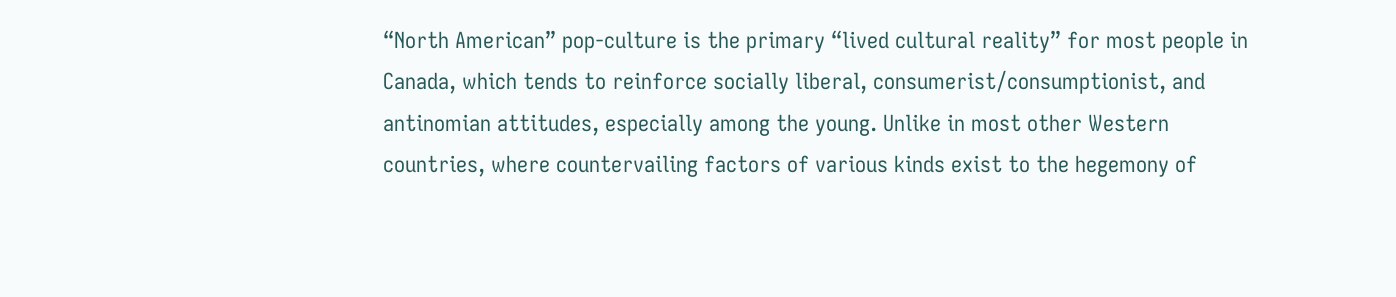“North American” pop-culture is the primary “lived cultural reality” for most people in Canada, which tends to reinforce socially liberal, consumerist/consumptionist, and antinomian attitudes, especially among the young. Unlike in most other Western countries, where countervailing factors of various kinds exist to the hegemony of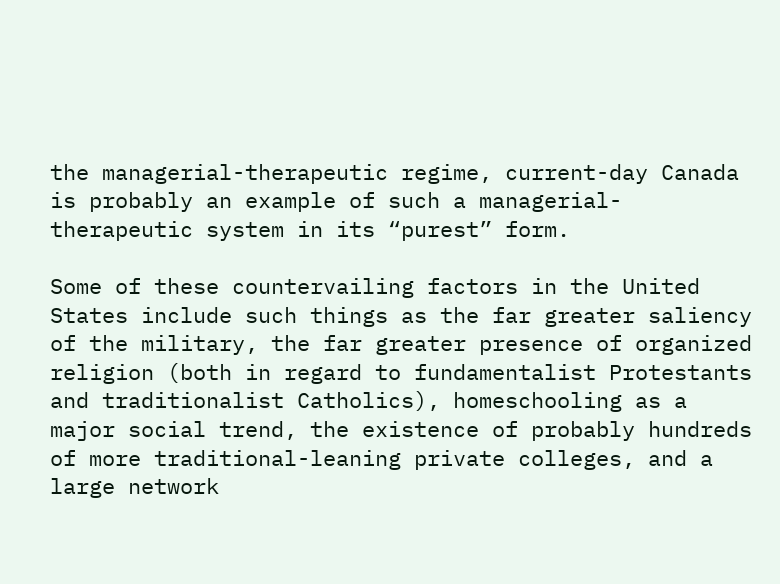the managerial-therapeutic regime, current-day Canada is probably an example of such a managerial-therapeutic system in its “purest” form.

Some of these countervailing factors in the United States include such things as the far greater saliency of the military, the far greater presence of organized religion (both in regard to fundamentalist Protestants and traditionalist Catholics), homeschooling as a major social trend, the existence of probably hundreds of more traditional-leaning private colleges, and a large network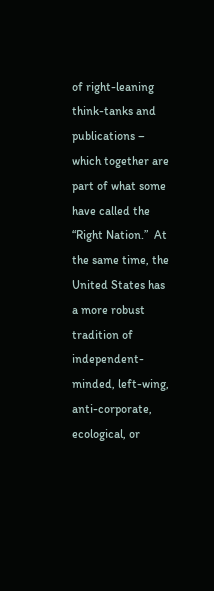of right-leaning think-tanks and publications – which together are part of what some have called the “Right Nation.”  At the same time, the United States has a more robust tradition of independent-minded, left-wing, anti-corporate, ecological, or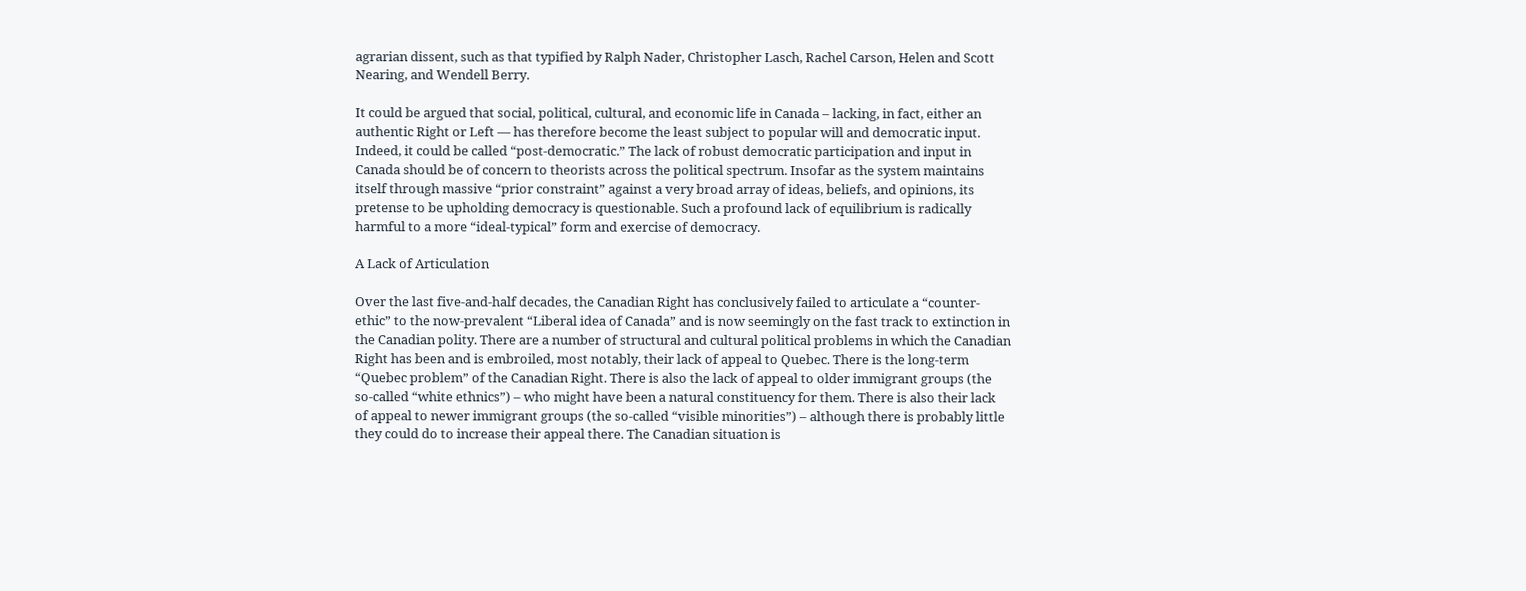agrarian dissent, such as that typified by Ralph Nader, Christopher Lasch, Rachel Carson, Helen and Scott Nearing, and Wendell Berry.

It could be argued that social, political, cultural, and economic life in Canada – lacking, in fact, either an authentic Right or Left — has therefore become the least subject to popular will and democratic input. Indeed, it could be called “post-democratic.” The lack of robust democratic participation and input in Canada should be of concern to theorists across the political spectrum. Insofar as the system maintains itself through massive “prior constraint” against a very broad array of ideas, beliefs, and opinions, its pretense to be upholding democracy is questionable. Such a profound lack of equilibrium is radically harmful to a more “ideal-typical” form and exercise of democracy.

A Lack of Articulation

Over the last five-and-half decades, the Canadian Right has conclusively failed to articulate a “counter-ethic” to the now-prevalent “Liberal idea of Canada” and is now seemingly on the fast track to extinction in the Canadian polity. There are a number of structural and cultural political problems in which the Canadian Right has been and is embroiled, most notably, their lack of appeal to Quebec. There is the long-term “Quebec problem” of the Canadian Right. There is also the lack of appeal to older immigrant groups (the so-called “white ethnics”) – who might have been a natural constituency for them. There is also their lack of appeal to newer immigrant groups (the so-called “visible minorities”) – although there is probably little they could do to increase their appeal there. The Canadian situation is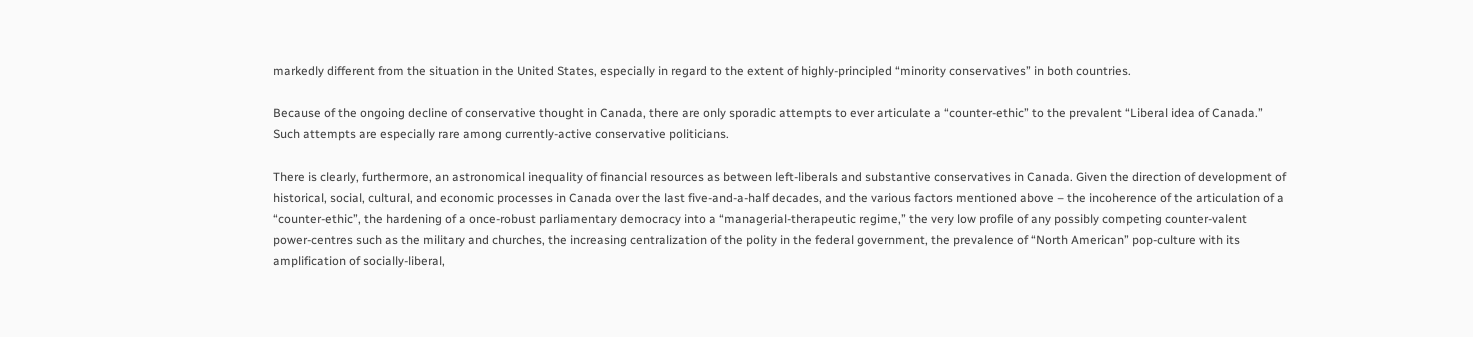markedly different from the situation in the United States, especially in regard to the extent of highly-principled “minority conservatives” in both countries.

Because of the ongoing decline of conservative thought in Canada, there are only sporadic attempts to ever articulate a “counter-ethic” to the prevalent “Liberal idea of Canada.”  Such attempts are especially rare among currently-active conservative politicians.

There is clearly, furthermore, an astronomical inequality of financial resources as between left-liberals and substantive conservatives in Canada. Given the direction of development of historical, social, cultural, and economic processes in Canada over the last five-and-a-half decades, and the various factors mentioned above – the incoherence of the articulation of a “counter-ethic”, the hardening of a once-robust parliamentary democracy into a “managerial-therapeutic regime,” the very low profile of any possibly competing counter-valent power-centres such as the military and churches, the increasing centralization of the polity in the federal government, the prevalence of “North American” pop-culture with its amplification of socially-liberal,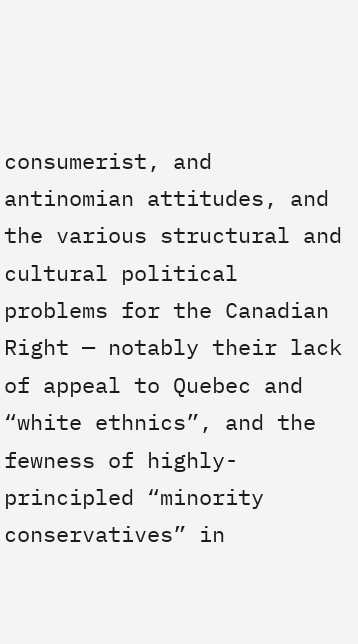consumerist, and antinomian attitudes, and the various structural and cultural political problems for the Canadian Right — notably their lack of appeal to Quebec and “white ethnics”, and the fewness of highly-principled “minority conservatives” in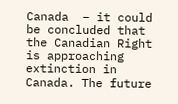Canada  – it could be concluded that the Canadian Right is approaching extinction in Canada. The future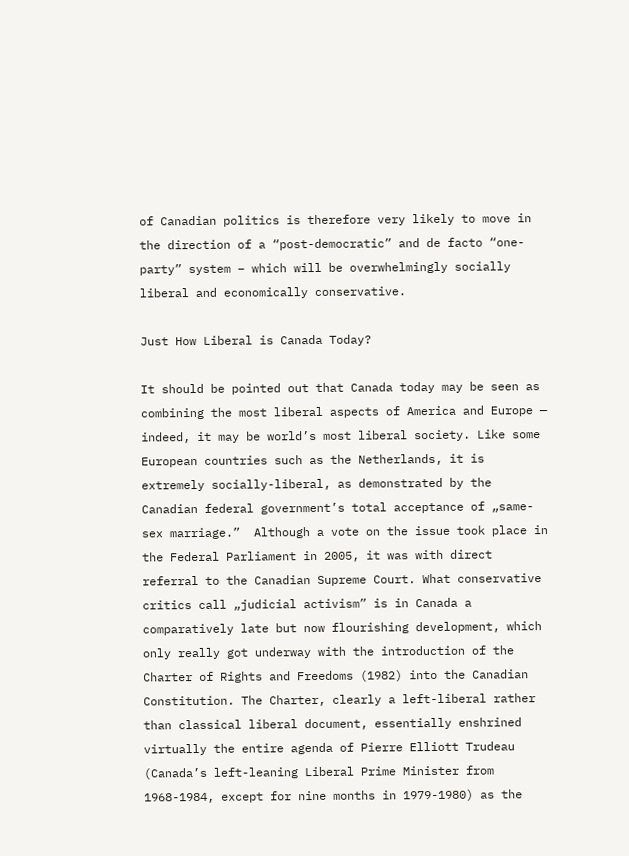of Canadian politics is therefore very likely to move in the direction of a “post-democratic” and de facto “one-party” system – which will be overwhelmingly socially liberal and economically conservative.

Just How Liberal is Canada Today?

It should be pointed out that Canada today may be seen as combining the most liberal aspects of America and Europe — indeed, it may be world’s most liberal society. Like some European countries such as the Netherlands, it is extremely socially-liberal, as demonstrated by the Canadian federal government’s total acceptance of „same-sex marriage.”  Although a vote on the issue took place in the Federal Parliament in 2005, it was with direct referral to the Canadian Supreme Court. What conservative critics call „judicial activism” is in Canada a comparatively late but now flourishing development, which only really got underway with the introduction of the Charter of Rights and Freedoms (1982) into the Canadian Constitution. The Charter, clearly a left-liberal rather than classical liberal document, essentially enshrined virtually the entire agenda of Pierre Elliott Trudeau (Canada’s left-leaning Liberal Prime Minister from 1968-1984, except for nine months in 1979-1980) as the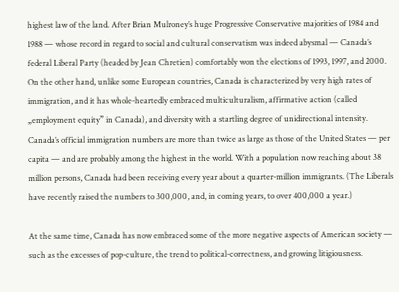highest law of the land. After Brian Mulroney’s huge Progressive Conservative majorities of 1984 and 1988 — whose record in regard to social and cultural conservatism was indeed abysmal — Canada’s federal Liberal Party (headed by Jean Chretien) comfortably won the elections of 1993, 1997, and 2000. On the other hand, unlike some European countries, Canada is characterized by very high rates of immigration, and it has whole-heartedly embraced multiculturalism, affirmative action (called „employment equity” in Canada), and diversity with a startling degree of unidirectional intensity. Canada’s official immigration numbers are more than twice as large as those of the United States — per capita — and are probably among the highest in the world. With a population now reaching about 38 million persons, Canada had been receiving every year about a quarter-million immigrants. (The Liberals have recently raised the numbers to 300,000, and, in coming years, to over 400,000 a year.)

At the same time, Canada has now embraced some of the more negative aspects of American society — such as the excesses of pop-culture, the trend to political-correctness, and growing litigiousness.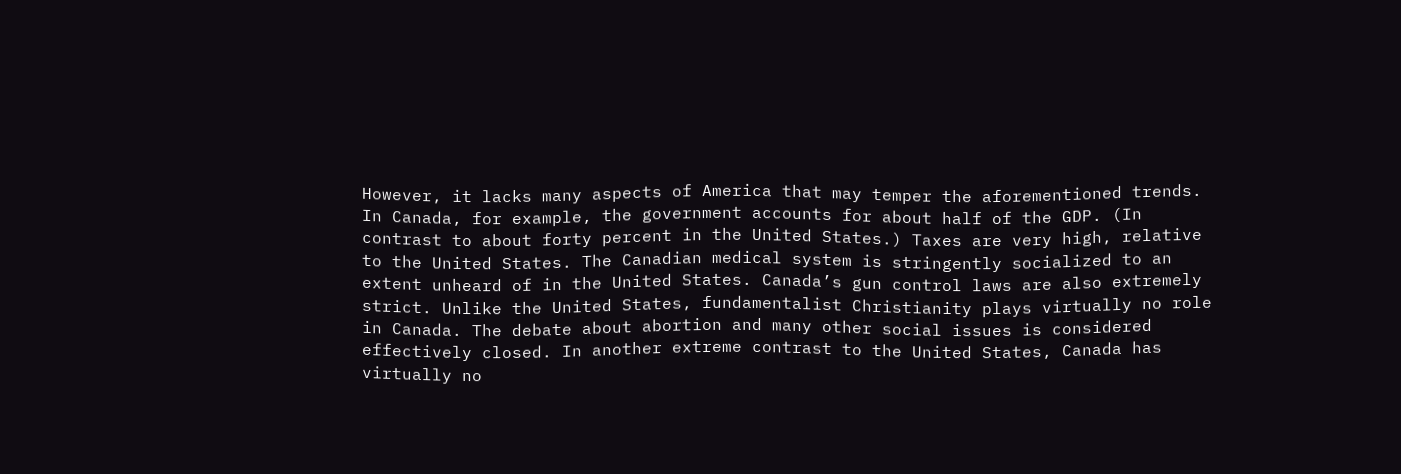However, it lacks many aspects of America that may temper the aforementioned trends. In Canada, for example, the government accounts for about half of the GDP. (In contrast to about forty percent in the United States.) Taxes are very high, relative to the United States. The Canadian medical system is stringently socialized to an extent unheard of in the United States. Canada’s gun control laws are also extremely strict. Unlike the United States, fundamentalist Christianity plays virtually no role in Canada. The debate about abortion and many other social issues is considered effectively closed. In another extreme contrast to the United States, Canada has virtually no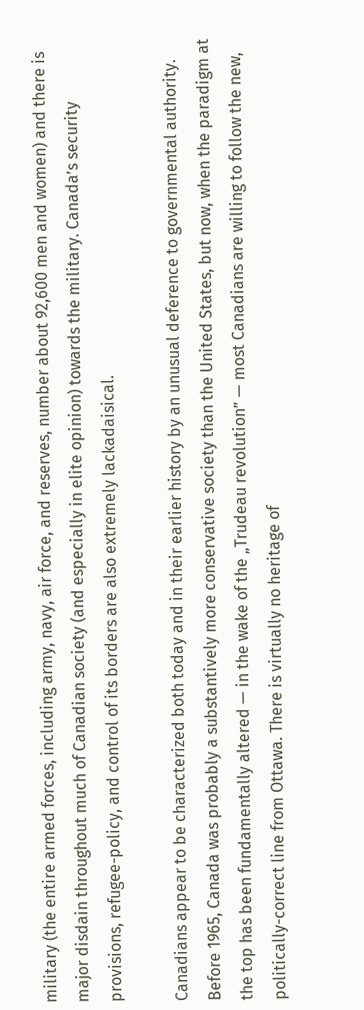military (the entire armed forces, including army, navy, air force, and reserves, number about 92,600 men and women) and there is major disdain throughout much of Canadian society (and especially in elite opinion) towards the military. Canada’s security provisions, refugee-policy, and control of its borders are also extremely lackadaisical.

Canadians appear to be characterized both today and in their earlier history by an unusual deference to governmental authority. Before 1965, Canada was probably a substantively more conservative society than the United States, but now, when the paradigm at the top has been fundamentally altered — in the wake of the „Trudeau revolution” — most Canadians are willing to follow the new, politically-correct line from Ottawa. There is virtually no heritage of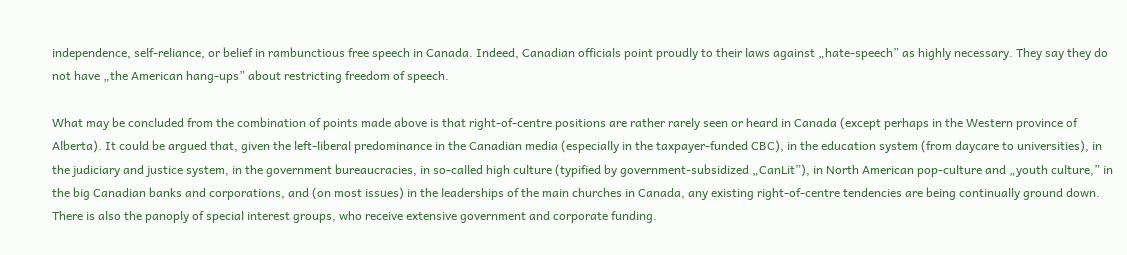independence, self-reliance, or belief in rambunctious free speech in Canada. Indeed, Canadian officials point proudly to their laws against „hate-speech” as highly necessary. They say they do not have „the American hang-ups” about restricting freedom of speech.

What may be concluded from the combination of points made above is that right-of-centre positions are rather rarely seen or heard in Canada (except perhaps in the Western province of Alberta). It could be argued that, given the left-liberal predominance in the Canadian media (especially in the taxpayer-funded CBC), in the education system (from daycare to universities), in the judiciary and justice system, in the government bureaucracies, in so-called high culture (typified by government-subsidized „CanLit”), in North American pop-culture and „youth culture,” in the big Canadian banks and corporations, and (on most issues) in the leaderships of the main churches in Canada, any existing right-of-centre tendencies are being continually ground down. There is also the panoply of special interest groups, who receive extensive government and corporate funding.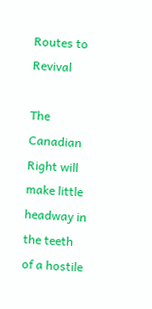Routes to Revival

The Canadian Right will make little headway in the teeth of a hostile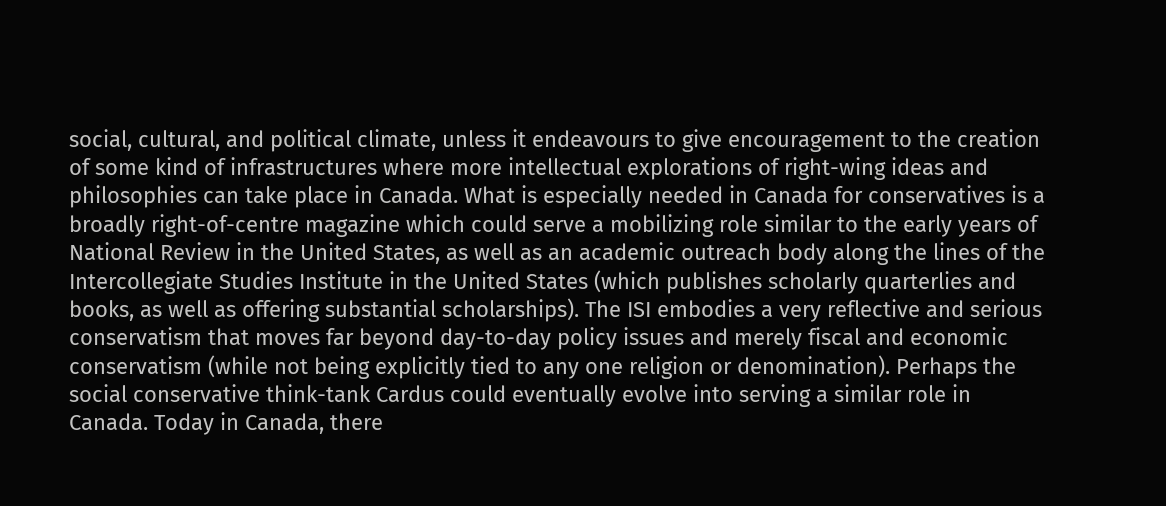social, cultural, and political climate, unless it endeavours to give encouragement to the creation of some kind of infrastructures where more intellectual explorations of right-wing ideas and philosophies can take place in Canada. What is especially needed in Canada for conservatives is a broadly right-of-centre magazine which could serve a mobilizing role similar to the early years of National Review in the United States, as well as an academic outreach body along the lines of the Intercollegiate Studies Institute in the United States (which publishes scholarly quarterlies and books, as well as offering substantial scholarships). The ISI embodies a very reflective and serious conservatism that moves far beyond day-to-day policy issues and merely fiscal and economic conservatism (while not being explicitly tied to any one religion or denomination). Perhaps the social conservative think-tank Cardus could eventually evolve into serving a similar role in Canada. Today in Canada, there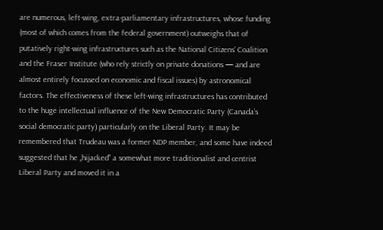are numerous, left-wing, extra-parliamentary infrastructures, whose funding (most of which comes from the federal government) outweighs that of putatively right-wing infrastructures such as the National Citizens’ Coalition and the Fraser Institute (who rely strictly on private donations — and are almost entirely focussed on economic and fiscal issues) by astronomical factors. The effectiveness of these left-wing infrastructures has contributed to the huge intellectual influence of the New Democratic Party (Canada’s social democratic party) particularly on the Liberal Party. It may be remembered that Trudeau was a former NDP member, and some have indeed suggested that he „hijacked” a somewhat more traditionalist and centrist Liberal Party and moved it in a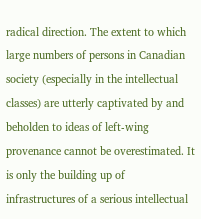radical direction. The extent to which large numbers of persons in Canadian society (especially in the intellectual classes) are utterly captivated by and beholden to ideas of left-wing provenance cannot be overestimated. It is only the building up of infrastructures of a serious intellectual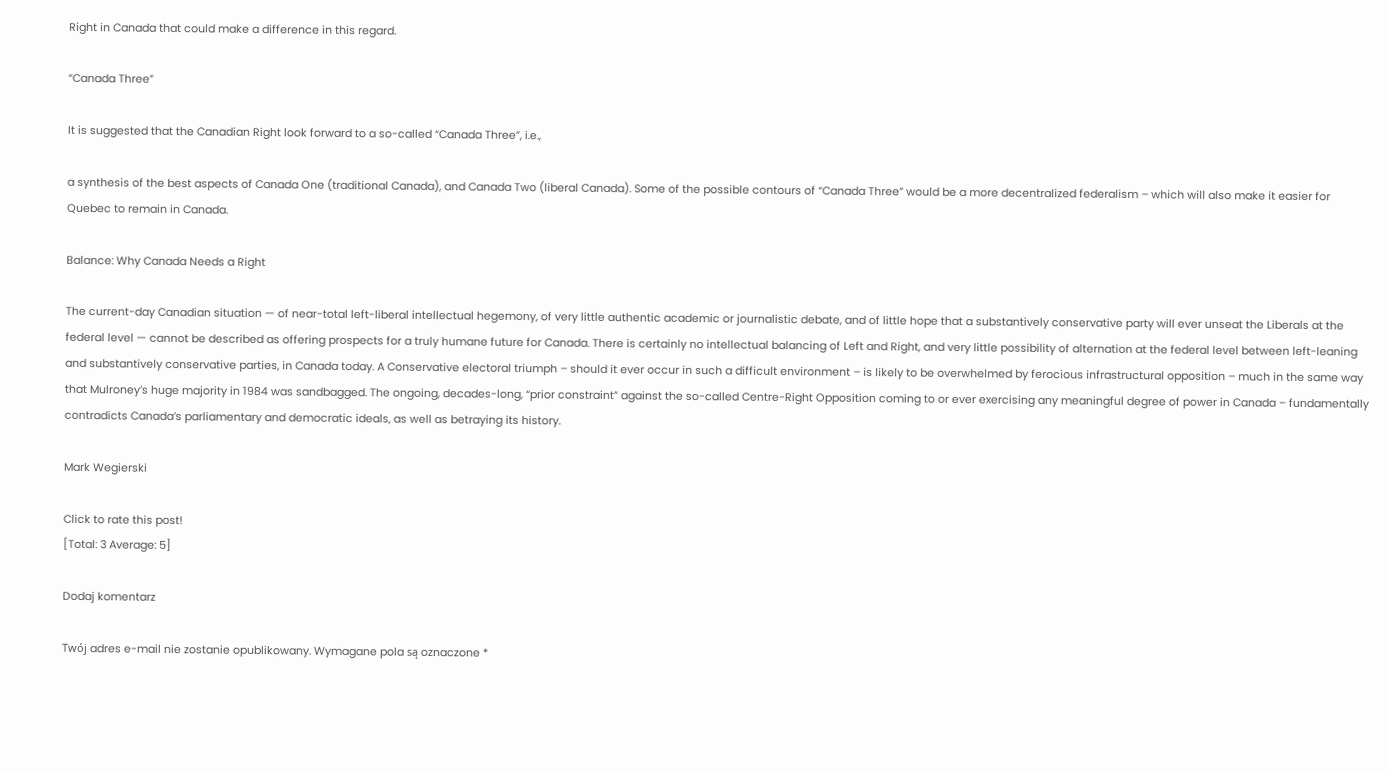Right in Canada that could make a difference in this regard.

“Canada Three”

It is suggested that the Canadian Right look forward to a so-called “Canada Three”, i.e.,

a synthesis of the best aspects of Canada One (traditional Canada), and Canada Two (liberal Canada). Some of the possible contours of “Canada Three” would be a more decentralized federalism – which will also make it easier for Quebec to remain in Canada.

Balance: Why Canada Needs a Right

The current-day Canadian situation — of near-total left-liberal intellectual hegemony, of very little authentic academic or journalistic debate, and of little hope that a substantively conservative party will ever unseat the Liberals at the federal level — cannot be described as offering prospects for a truly humane future for Canada. There is certainly no intellectual balancing of Left and Right, and very little possibility of alternation at the federal level between left-leaning and substantively conservative parties, in Canada today. A Conservative electoral triumph – should it ever occur in such a difficult environment – is likely to be overwhelmed by ferocious infrastructural opposition – much in the same way that Mulroney’s huge majority in 1984 was sandbagged. The ongoing, decades-long, “prior constraint” against the so-called Centre-Right Opposition coming to or ever exercising any meaningful degree of power in Canada – fundamentally contradicts Canada’s parliamentary and democratic ideals, as well as betraying its history.

Mark Wegierski

Click to rate this post!
[Total: 3 Average: 5]

Dodaj komentarz

Twój adres e-mail nie zostanie opublikowany. Wymagane pola są oznaczone *